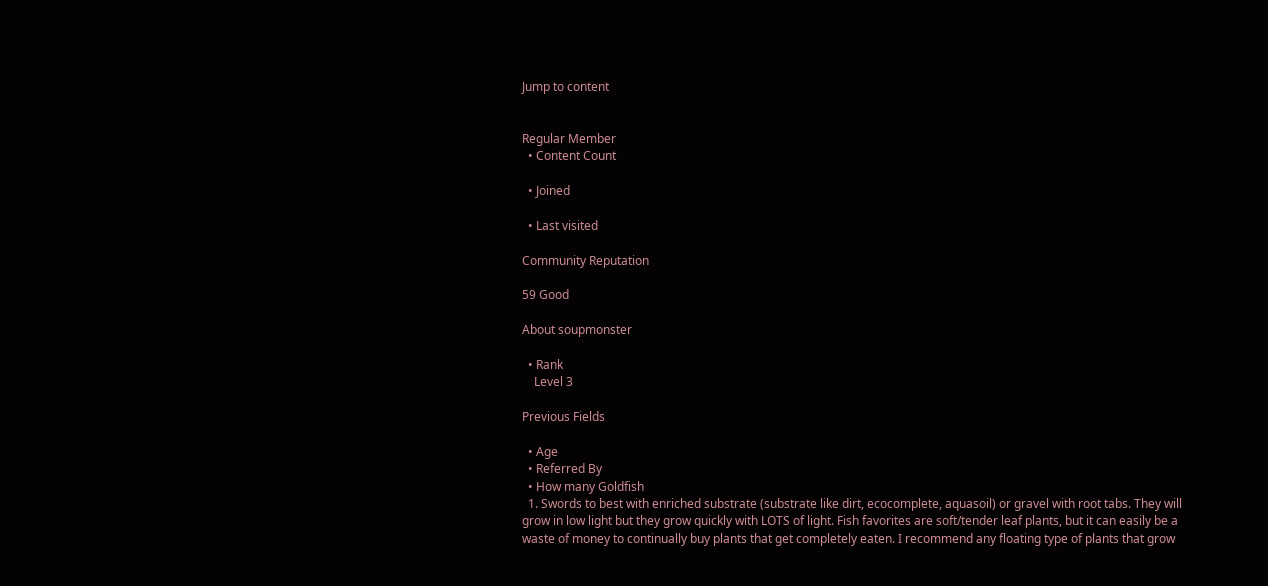Jump to content


Regular Member
  • Content Count

  • Joined

  • Last visited

Community Reputation

59 Good

About soupmonster

  • Rank
    Level 3

Previous Fields

  • Age
  • Referred By
  • How many Goldfish
  1. Swords to best with enriched substrate (substrate like dirt, ecocomplete, aquasoil) or gravel with root tabs. They will grow in low light but they grow quickly with LOTS of light. Fish favorites are soft/tender leaf plants, but it can easily be a waste of money to continually buy plants that get completely eaten. I recommend any floating type of plants that grow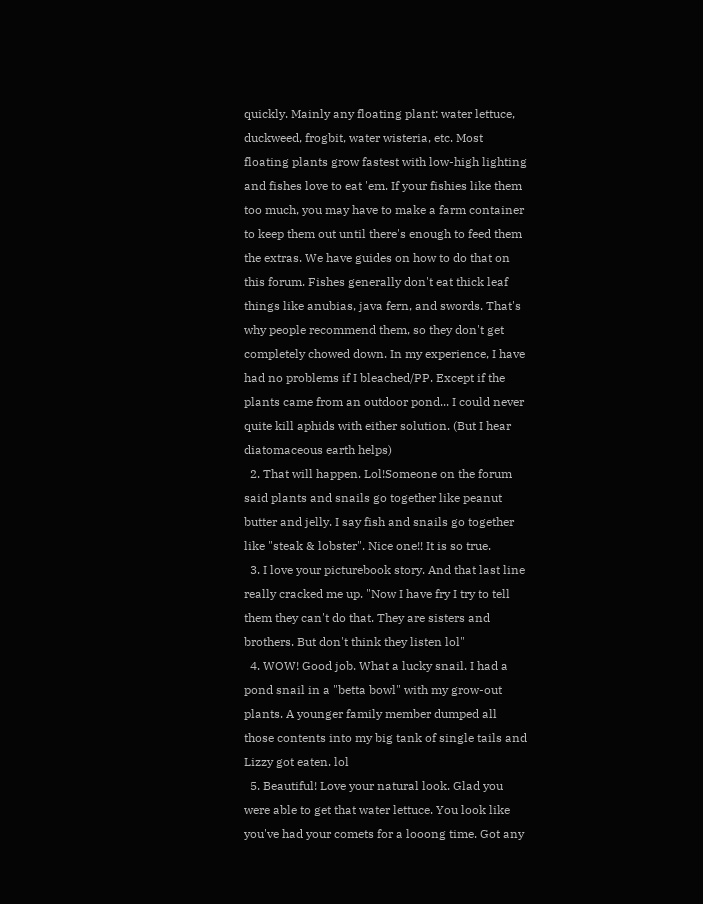quickly. Mainly any floating plant: water lettuce, duckweed, frogbit, water wisteria, etc. Most floating plants grow fastest with low-high lighting and fishes love to eat 'em. If your fishies like them too much, you may have to make a farm container to keep them out until there's enough to feed them the extras. We have guides on how to do that on this forum. Fishes generally don't eat thick leaf things like anubias, java fern, and swords. That's why people recommend them, so they don't get completely chowed down. In my experience, I have had no problems if I bleached/PP. Except if the plants came from an outdoor pond... I could never quite kill aphids with either solution. (But I hear diatomaceous earth helps)
  2. That will happen. Lol!Someone on the forum said plants and snails go together like peanut butter and jelly. I say fish and snails go together like "steak & lobster". Nice one!! It is so true.
  3. I love your picturebook story. And that last line really cracked me up. "Now I have fry I try to tell them they can't do that. They are sisters and brothers. But don't think they listen lol"
  4. WOW! Good job. What a lucky snail. I had a pond snail in a "betta bowl" with my grow-out plants. A younger family member dumped all those contents into my big tank of single tails and Lizzy got eaten. lol
  5. Beautiful! Love your natural look. Glad you were able to get that water lettuce. You look like you've had your comets for a looong time. Got any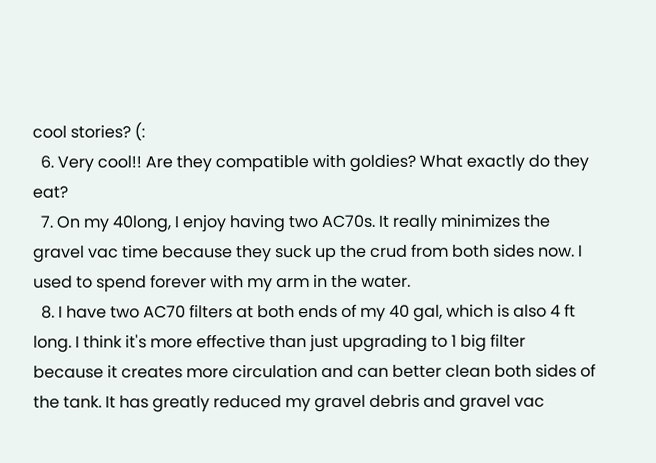cool stories? (:
  6. Very cool!! Are they compatible with goldies? What exactly do they eat?
  7. On my 40long, I enjoy having two AC70s. It really minimizes the gravel vac time because they suck up the crud from both sides now. I used to spend forever with my arm in the water.
  8. I have two AC70 filters at both ends of my 40 gal, which is also 4 ft long. I think it's more effective than just upgrading to 1 big filter because it creates more circulation and can better clean both sides of the tank. It has greatly reduced my gravel debris and gravel vac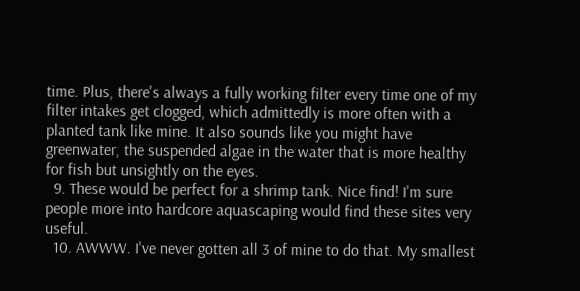time. Plus, there's always a fully working filter every time one of my filter intakes get clogged, which admittedly is more often with a planted tank like mine. It also sounds like you might have greenwater, the suspended algae in the water that is more healthy for fish but unsightly on the eyes.
  9. These would be perfect for a shrimp tank. Nice find! I'm sure people more into hardcore aquascaping would find these sites very useful.
  10. AWWW. I've never gotten all 3 of mine to do that. My smallest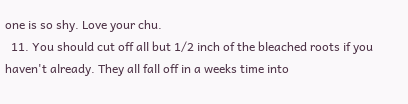one is so shy. Love your chu.
  11. You should cut off all but 1/2 inch of the bleached roots if you haven't already. They all fall off in a weeks time into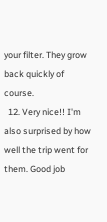your filter. They grow back quickly of course.
  12. Very nice!! I'm also surprised by how well the trip went for them. Good job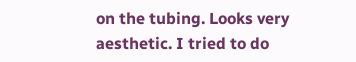on the tubing. Looks very aesthetic. I tried to do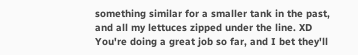something similar for a smaller tank in the past, and all my lettuces zipped under the line. XD You're doing a great job so far, and I bet they'll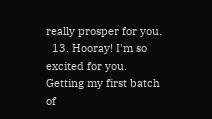really prosper for you.
  13. Hooray! I'm so excited for you. Getting my first batch of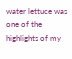water lettuce was one of the highlights of my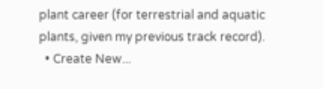plant career (for terrestrial and aquatic plants, given my previous track record).
  • Create New...